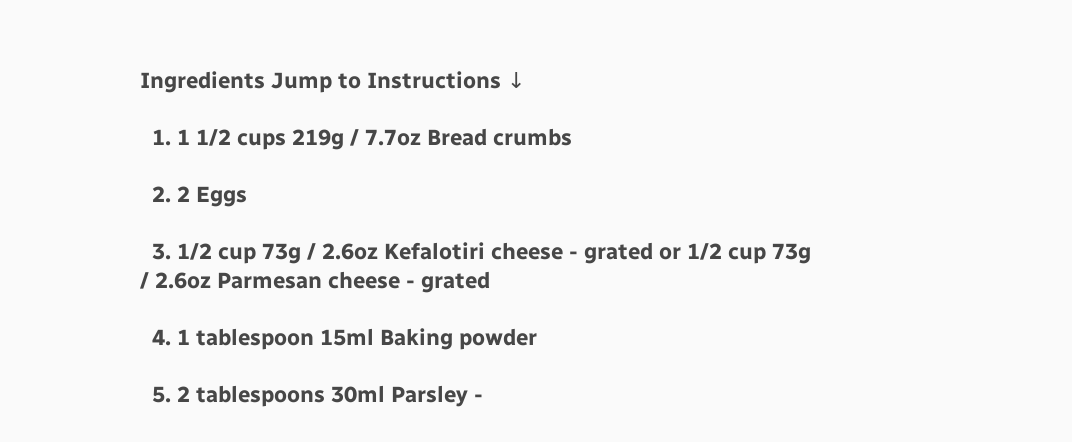Ingredients Jump to Instructions ↓

  1. 1 1/2 cups 219g / 7.7oz Bread crumbs

  2. 2 Eggs

  3. 1/2 cup 73g / 2.6oz Kefalotiri cheese - grated or 1/2 cup 73g / 2.6oz Parmesan cheese - grated

  4. 1 tablespoon 15ml Baking powder

  5. 2 tablespoons 30ml Parsley -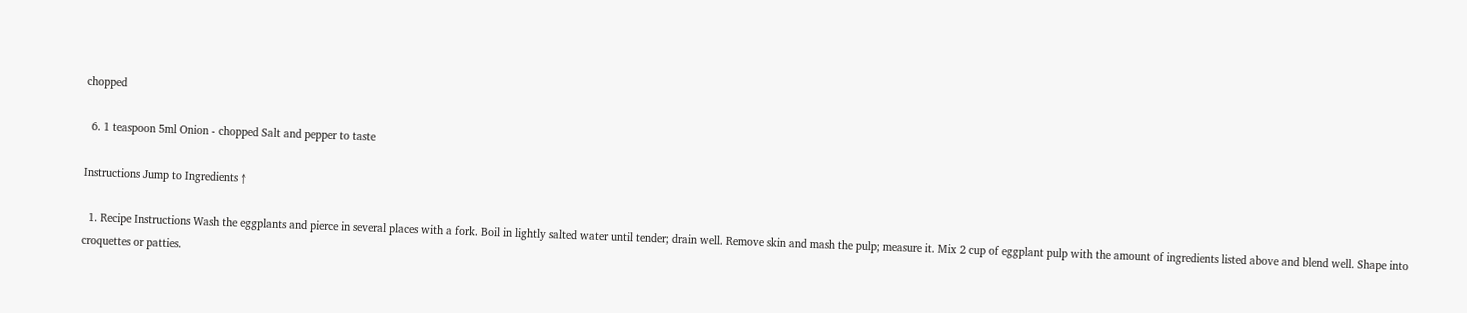chopped

  6. 1 teaspoon 5ml Onion - chopped Salt and pepper to taste

Instructions Jump to Ingredients ↑

  1. Recipe Instructions Wash the eggplants and pierce in several places with a fork. Boil in lightly salted water until tender; drain well. Remove skin and mash the pulp; measure it. Mix 2 cup of eggplant pulp with the amount of ingredients listed above and blend well. Shape into croquettes or patties.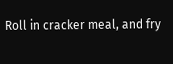Roll in cracker meal, and fry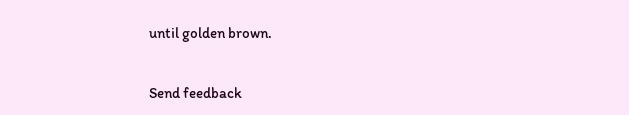until golden brown.


Send feedback